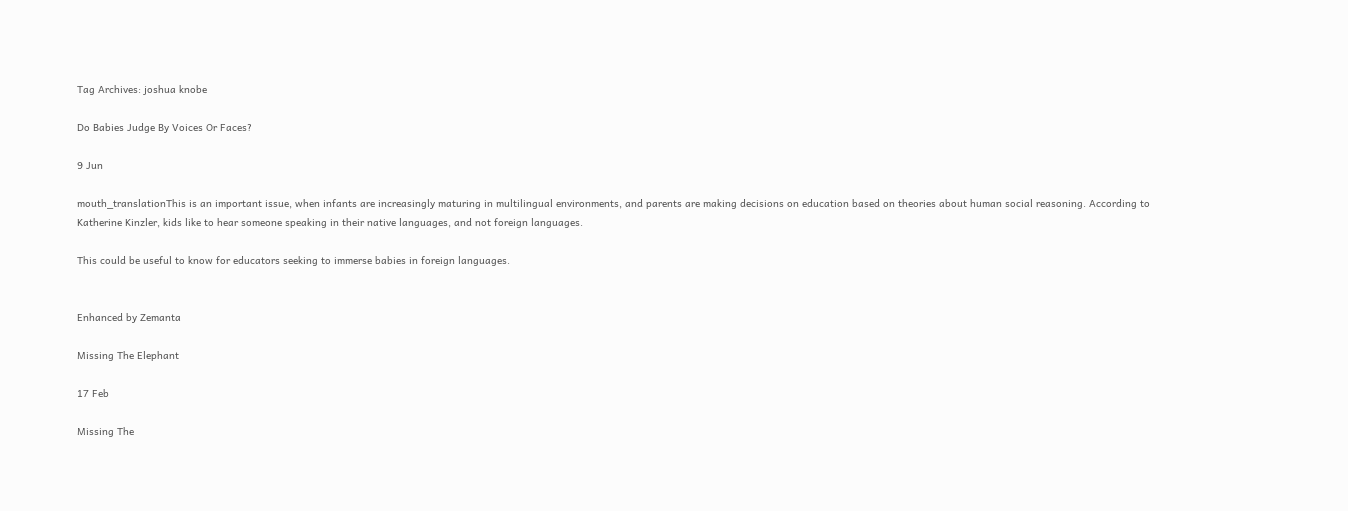Tag Archives: joshua knobe

Do Babies Judge By Voices Or Faces?

9 Jun

mouth_translationThis is an important issue, when infants are increasingly maturing in multilingual environments, and parents are making decisions on education based on theories about human social reasoning. According to Katherine Kinzler, kids like to hear someone speaking in their native languages, and not foreign languages.

This could be useful to know for educators seeking to immerse babies in foreign languages.


Enhanced by Zemanta

Missing The Elephant

17 Feb

Missing The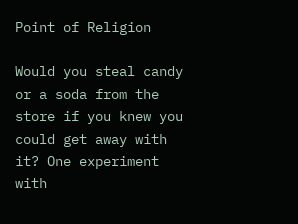Point of Religion

Would you steal candy or a soda from the store if you knew you could get away with it? One experiment with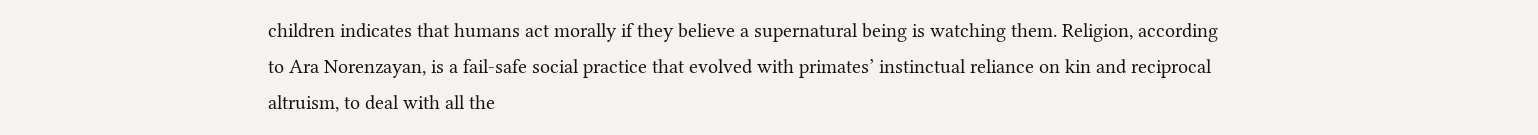children indicates that humans act morally if they believe a supernatural being is watching them. Religion, according to Ara Norenzayan, is a fail-safe social practice that evolved with primates’ instinctual reliance on kin and reciprocal altruism, to deal with all the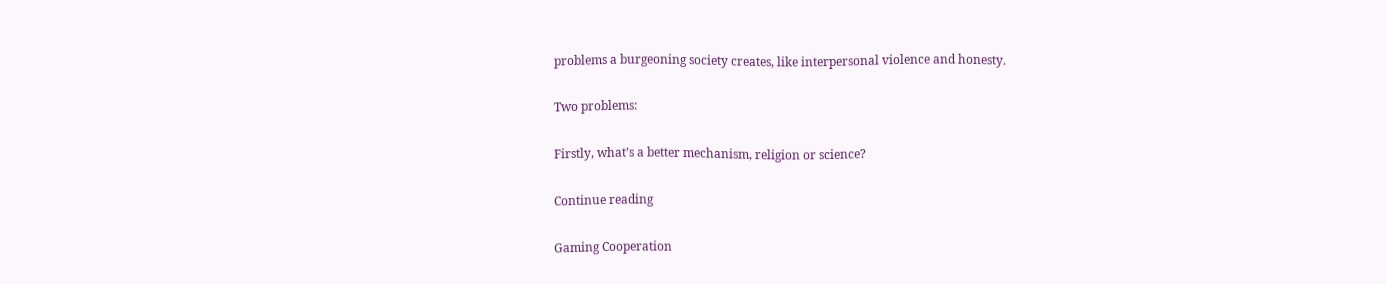problems a burgeoning society creates, like interpersonal violence and honesty.

Two problems:

Firstly, what’s a better mechanism, religion or science?

Continue reading

Gaming Cooperation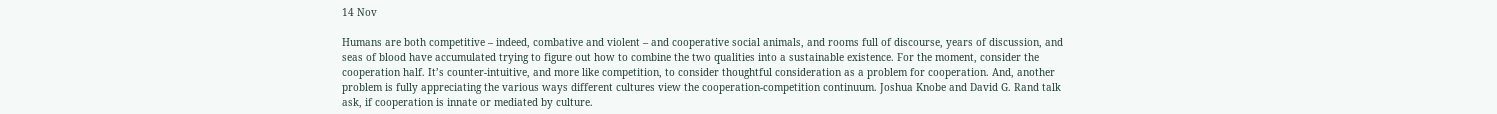14 Nov

Humans are both competitive – indeed, combative and violent – and cooperative social animals, and rooms full of discourse, years of discussion, and seas of blood have accumulated trying to figure out how to combine the two qualities into a sustainable existence. For the moment, consider the cooperation half. It’s counter-intuitive, and more like competition, to consider thoughtful consideration as a problem for cooperation. And, another problem is fully appreciating the various ways different cultures view the cooperation-competition continuum. Joshua Knobe and David G. Rand talk ask, if cooperation is innate or mediated by culture.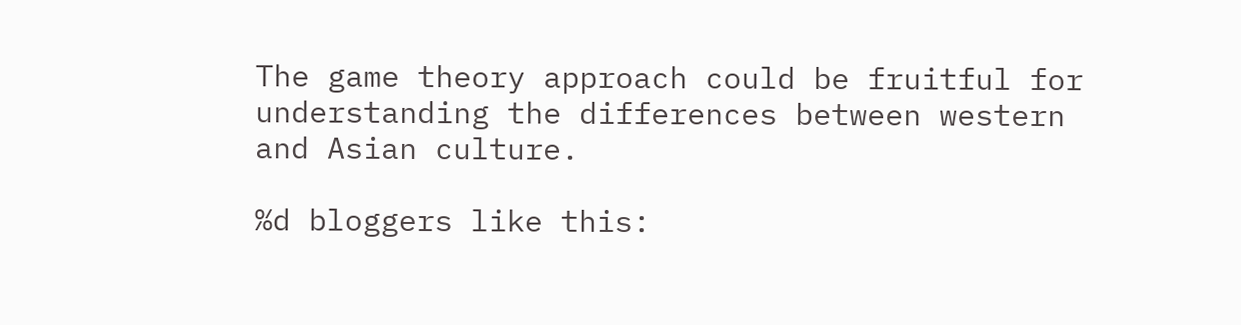The game theory approach could be fruitful for understanding the differences between western and Asian culture.

%d bloggers like this: